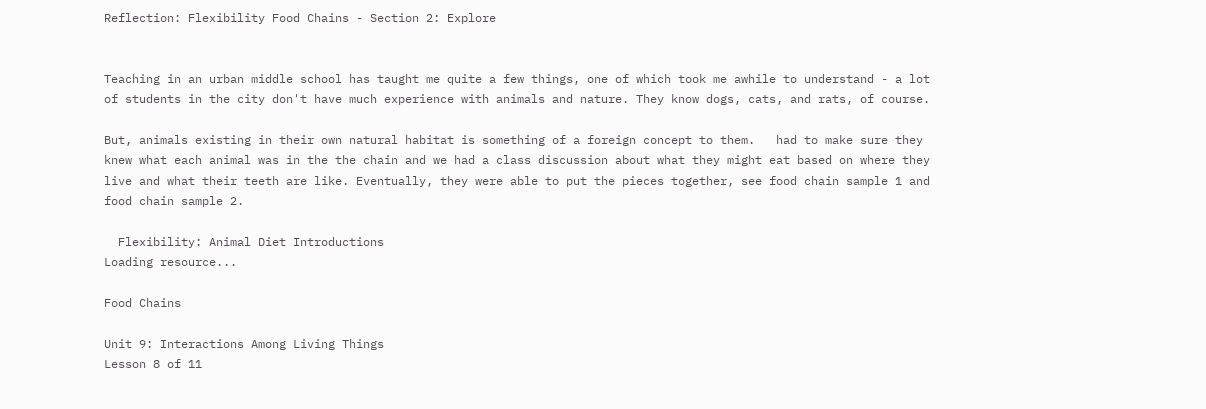Reflection: Flexibility Food Chains - Section 2: Explore


Teaching in an urban middle school has taught me quite a few things, one of which took me awhile to understand - a lot of students in the city don't have much experience with animals and nature. They know dogs, cats, and rats, of course.

But, animals existing in their own natural habitat is something of a foreign concept to them.   had to make sure they knew what each animal was in the the chain and we had a class discussion about what they might eat based on where they live and what their teeth are like. Eventually, they were able to put the pieces together, see food chain sample 1 and food chain sample 2.

  Flexibility: Animal Diet Introductions
Loading resource...

Food Chains

Unit 9: Interactions Among Living Things
Lesson 8 of 11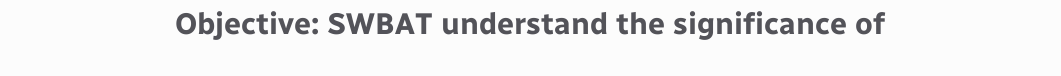Objective: SWBAT understand the significance of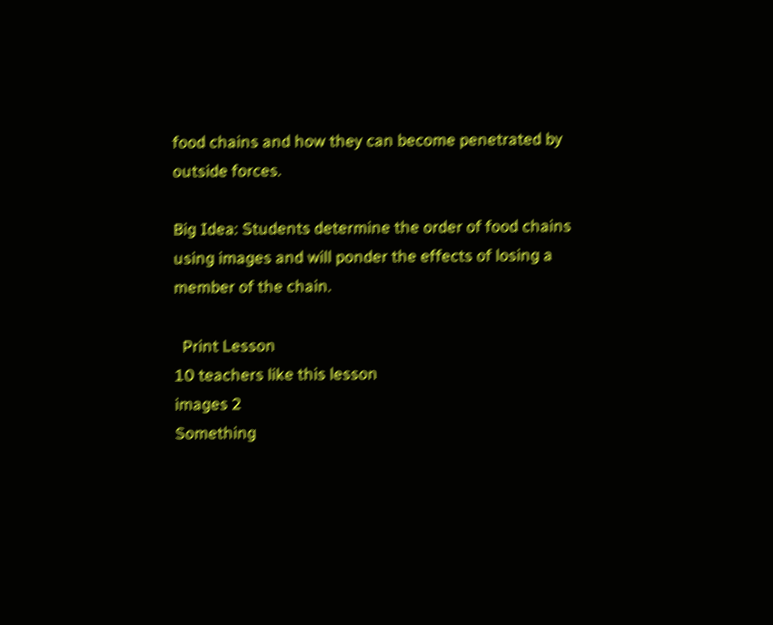food chains and how they can become penetrated by outside forces.

Big Idea: Students determine the order of food chains using images and will ponder the effects of losing a member of the chain.

  Print Lesson
10 teachers like this lesson
images 2
Something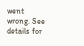went wrong. See details for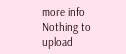more info
Nothing to upload